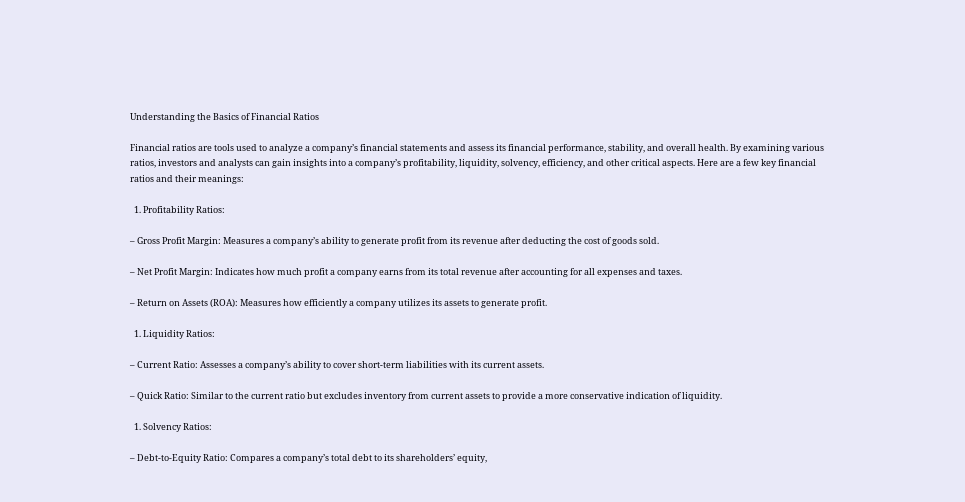Understanding the Basics of Financial Ratios

Financial ratios are tools used to analyze a company’s financial statements and assess its financial performance, stability, and overall health. By examining various ratios, investors and analysts can gain insights into a company’s profitability, liquidity, solvency, efficiency, and other critical aspects. Here are a few key financial ratios and their meanings:

  1. Profitability Ratios:

– Gross Profit Margin: Measures a company’s ability to generate profit from its revenue after deducting the cost of goods sold.

– Net Profit Margin: Indicates how much profit a company earns from its total revenue after accounting for all expenses and taxes.

– Return on Assets (ROA): Measures how efficiently a company utilizes its assets to generate profit.

  1. Liquidity Ratios:

– Current Ratio: Assesses a company’s ability to cover short-term liabilities with its current assets.

– Quick Ratio: Similar to the current ratio but excludes inventory from current assets to provide a more conservative indication of liquidity.

  1. Solvency Ratios:

– Debt-to-Equity Ratio: Compares a company’s total debt to its shareholders’ equity,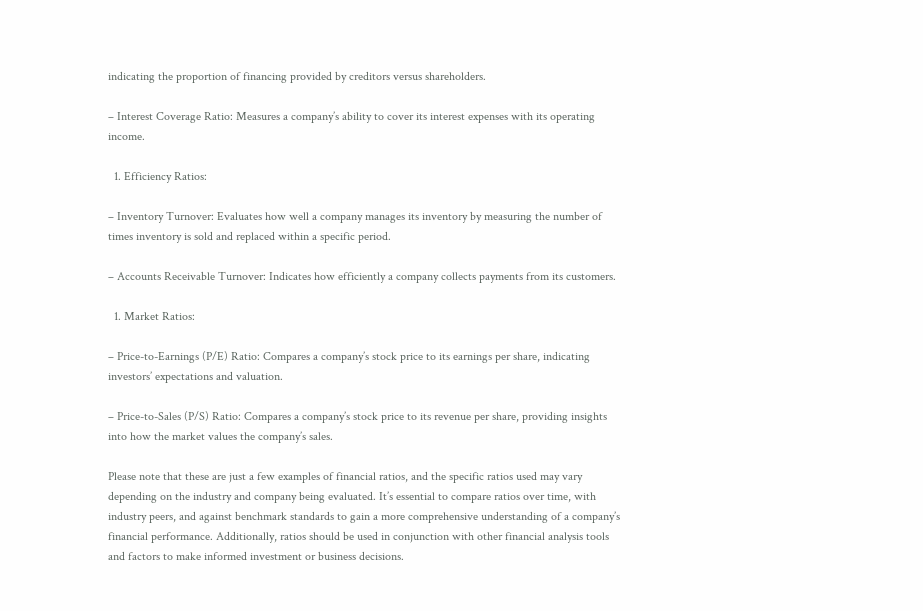indicating the proportion of financing provided by creditors versus shareholders.

– Interest Coverage Ratio: Measures a company’s ability to cover its interest expenses with its operating income.

  1. Efficiency Ratios:

– Inventory Turnover: Evaluates how well a company manages its inventory by measuring the number of times inventory is sold and replaced within a specific period.

– Accounts Receivable Turnover: Indicates how efficiently a company collects payments from its customers.

  1. Market Ratios:

– Price-to-Earnings (P/E) Ratio: Compares a company’s stock price to its earnings per share, indicating investors’ expectations and valuation.

– Price-to-Sales (P/S) Ratio: Compares a company’s stock price to its revenue per share, providing insights into how the market values the company’s sales.

Please note that these are just a few examples of financial ratios, and the specific ratios used may vary depending on the industry and company being evaluated. It’s essential to compare ratios over time, with industry peers, and against benchmark standards to gain a more comprehensive understanding of a company’s financial performance. Additionally, ratios should be used in conjunction with other financial analysis tools and factors to make informed investment or business decisions.